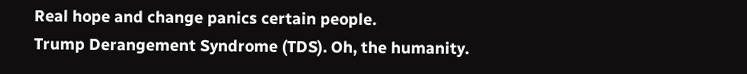Real hope and change panics certain people.
Trump Derangement Syndrome (TDS). Oh, the humanity.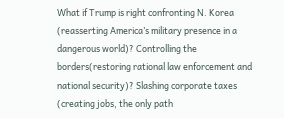What if Trump is right confronting N. Korea (reasserting America’s military presence in a dangerous world)? Controlling the borders(restoring rational law enforcement and national security)? Slashing corporate taxes (creating jobs, the only path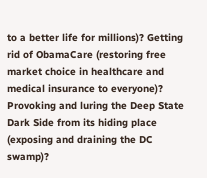to a better life for millions)? Getting rid of ObamaCare (restoring free market choice in healthcare and medical insurance to everyone)? Provoking and luring the Deep State Dark Side from its hiding place (exposing and draining the DC swamp)?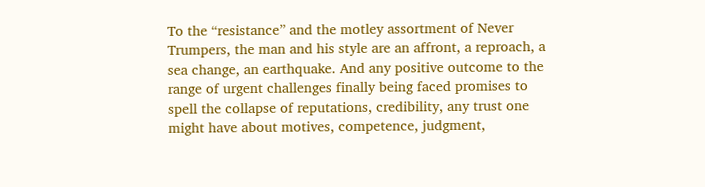To the “resistance” and the motley assortment of Never Trumpers, the man and his style are an affront, a reproach, a sea change, an earthquake. And any positive outcome to the range of urgent challenges finally being faced promises to spell the collapse of reputations, credibility, any trust one might have about motives, competence, judgment,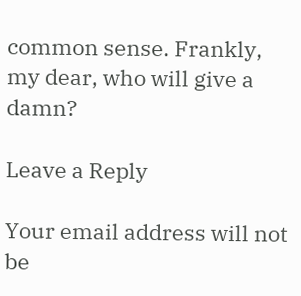common sense. Frankly, my dear, who will give a damn?

Leave a Reply

Your email address will not be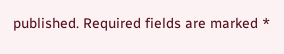published. Required fields are marked *